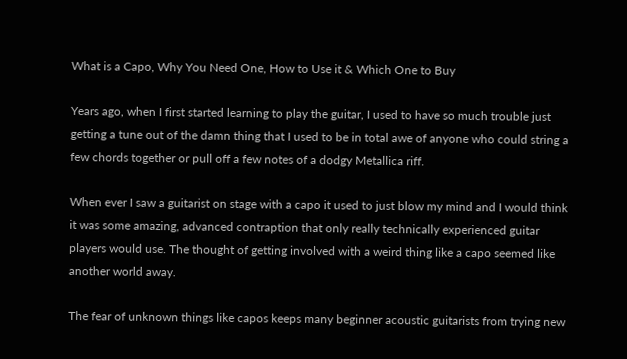What is a Capo, Why You Need One, How to Use it & Which One to Buy

Years ago, when I first started learning to play the guitar, I used to have so much trouble just getting a tune out of the damn thing that I used to be in total awe of anyone who could string a few chords together or pull off a few notes of a dodgy Metallica riff.

When ever I saw a guitarist on stage with a capo it used to just blow my mind and I would think it was some amazing, advanced contraption that only really technically experienced guitar players would use. The thought of getting involved with a weird thing like a capo seemed like another world away.

The fear of unknown things like capos keeps many beginner acoustic guitarists from trying new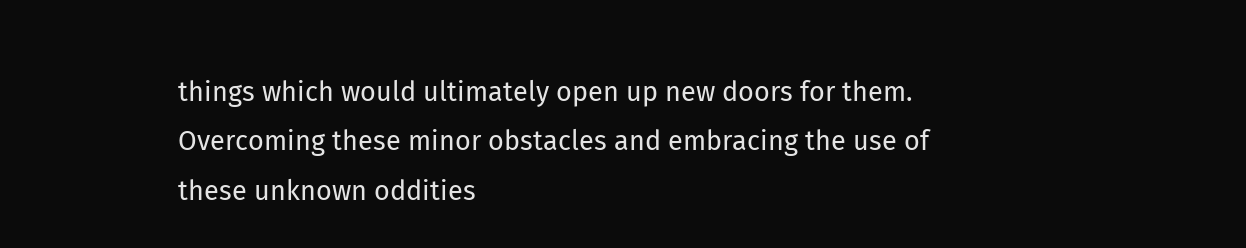things which would ultimately open up new doors for them. Overcoming these minor obstacles and embracing the use of these unknown oddities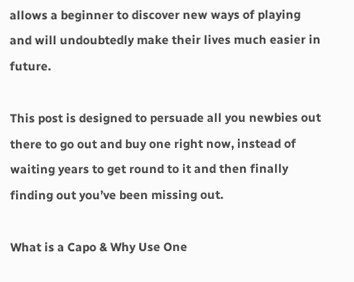allows a beginner to discover new ways of playing and will undoubtedly make their lives much easier in future.

This post is designed to persuade all you newbies out there to go out and buy one right now, instead of waiting years to get round to it and then finally finding out you’ve been missing out.

What is a Capo & Why Use One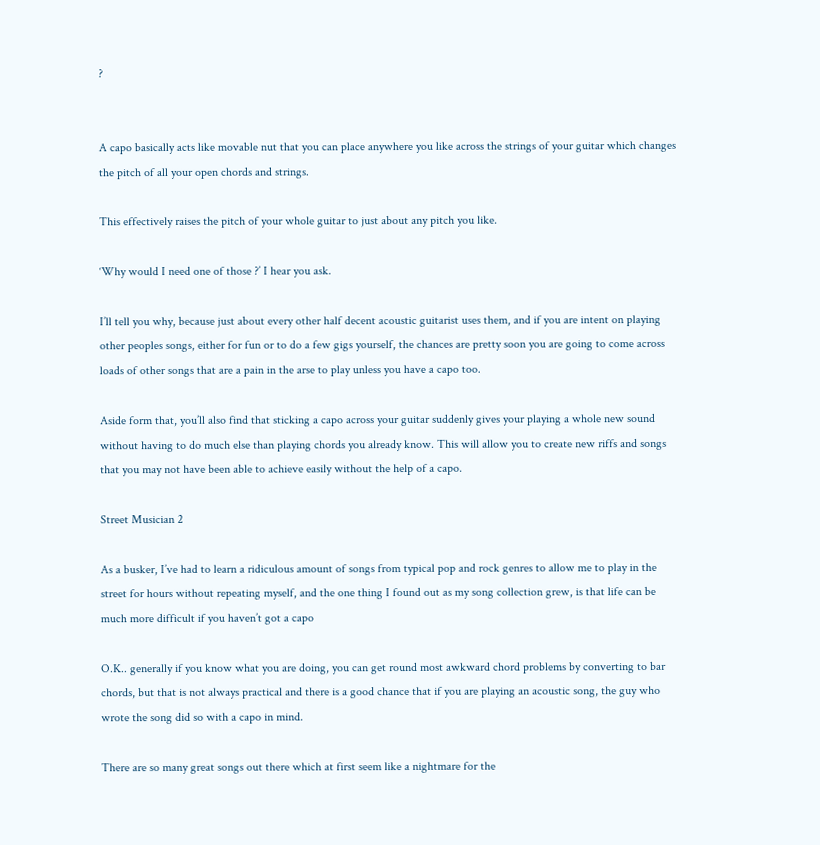?


A capo basically acts like movable nut that you can place anywhere you like across the strings of your guitar which changes the pitch of all your open chords and strings.

This effectively raises the pitch of your whole guitar to just about any pitch you like.

‘Why would I need one of those ?’ I hear you ask.

I’ll tell you why, because just about every other half decent acoustic guitarist uses them, and if you are intent on playing other peoples songs, either for fun or to do a few gigs yourself, the chances are pretty soon you are going to come across loads of other songs that are a pain in the arse to play unless you have a capo too.

Aside form that, you’ll also find that sticking a capo across your guitar suddenly gives your playing a whole new sound without having to do much else than playing chords you already know. This will allow you to create new riffs and songs that you may not have been able to achieve easily without the help of a capo.

Street Musician 2

As a busker, I’ve had to learn a ridiculous amount of songs from typical pop and rock genres to allow me to play in the street for hours without repeating myself, and the one thing I found out as my song collection grew, is that life can be much more difficult if you haven’t got a capo

O.K.. generally if you know what you are doing, you can get round most awkward chord problems by converting to bar chords, but that is not always practical and there is a good chance that if you are playing an acoustic song, the guy who wrote the song did so with a capo in mind.

There are so many great songs out there which at first seem like a nightmare for the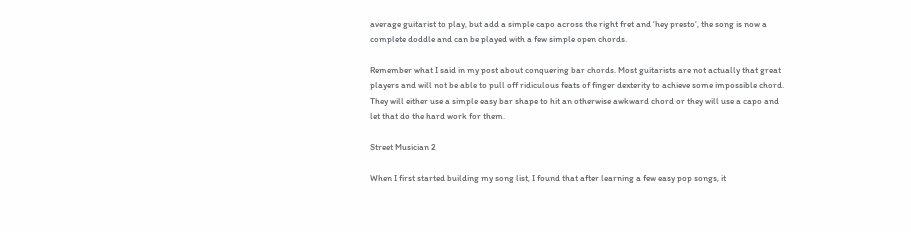average guitarist to play, but add a simple capo across the right fret and ‘hey presto’, the song is now a complete doddle and can be played with a few simple open chords.

Remember what I said in my post about conquering bar chords. Most guitarists are not actually that great players and will not be able to pull off ridiculous feats of finger dexterity to achieve some impossible chord. They will either use a simple easy bar shape to hit an otherwise awkward chord or they will use a capo and let that do the hard work for them.

Street Musician 2

When I first started building my song list, I found that after learning a few easy pop songs, it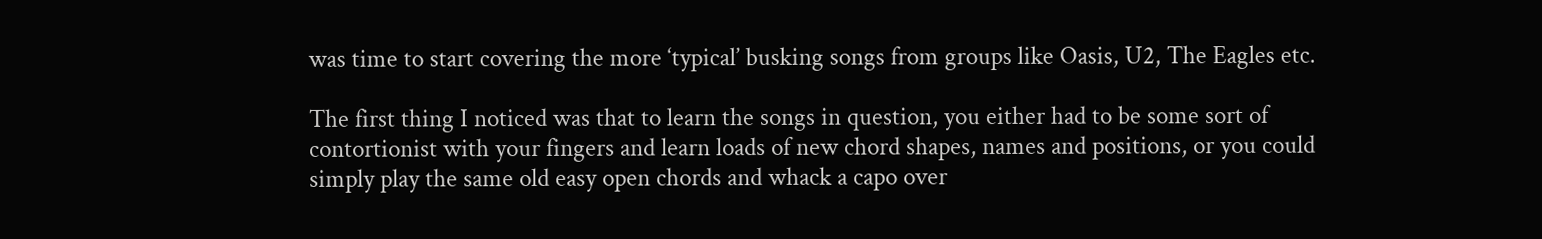was time to start covering the more ‘typical’ busking songs from groups like Oasis, U2, The Eagles etc.

The first thing I noticed was that to learn the songs in question, you either had to be some sort of contortionist with your fingers and learn loads of new chord shapes, names and positions, or you could simply play the same old easy open chords and whack a capo over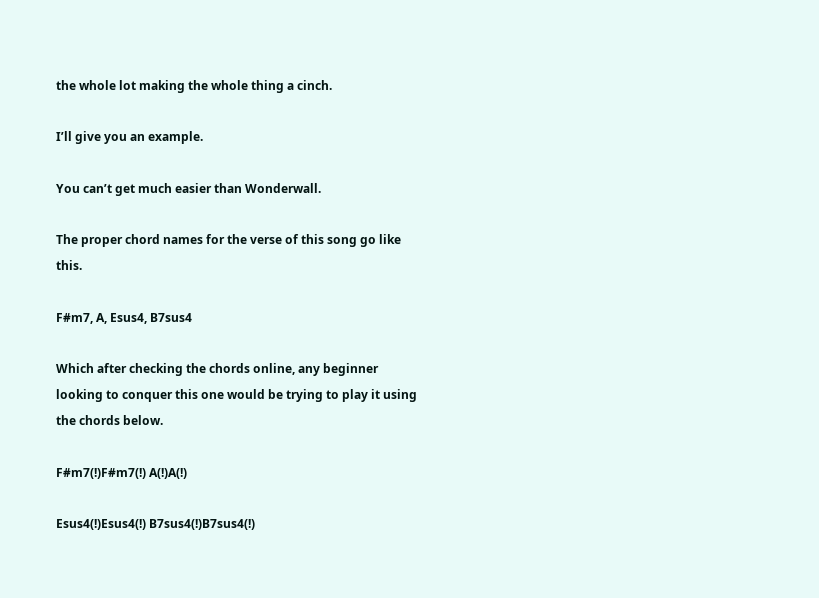the whole lot making the whole thing a cinch.

I’ll give you an example.

You can’t get much easier than Wonderwall.

The proper chord names for the verse of this song go like this.

F#m7, A, Esus4, B7sus4

Which after checking the chords online, any beginner looking to conquer this one would be trying to play it using the chords below.

F#m7(!)F#m7(!) A(!)A(!)

Esus4(!)Esus4(!) B7sus4(!)B7sus4(!)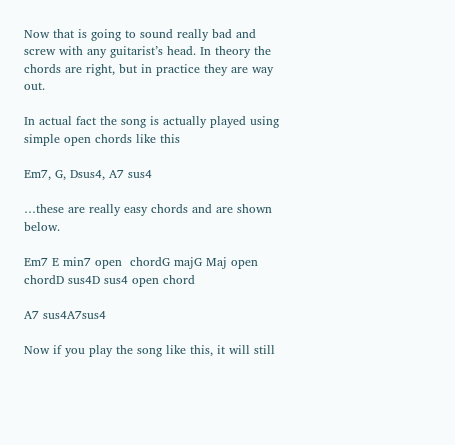Now that is going to sound really bad and screw with any guitarist’s head. In theory the chords are right, but in practice they are way out.

In actual fact the song is actually played using simple open chords like this

Em7, G, Dsus4, A7 sus4

…these are really easy chords and are shown below.

Em7 E min7 open  chordG majG Maj open chordD sus4D sus4 open chord

A7 sus4A7sus4

Now if you play the song like this, it will still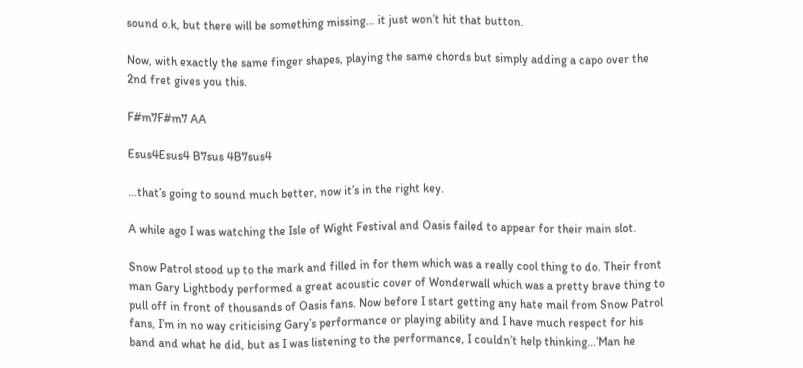sound o.k, but there will be something missing… it just won’t hit that button.

Now, with exactly the same finger shapes, playing the same chords but simply adding a capo over the 2nd fret gives you this.

F#m7F#m7 AA

Esus4Esus4 B7sus 4B7sus4

…that’s going to sound much better, now it’s in the right key.

A while ago I was watching the Isle of Wight Festival and Oasis failed to appear for their main slot.

Snow Patrol stood up to the mark and filled in for them which was a really cool thing to do. Their front man Gary Lightbody performed a great acoustic cover of Wonderwall which was a pretty brave thing to pull off in front of thousands of Oasis fans. Now before I start getting any hate mail from Snow Patrol fans, I’m in no way criticising Gary’s performance or playing ability and I have much respect for his band and what he did, but as I was listening to the performance, I couldn’t help thinking…’Man he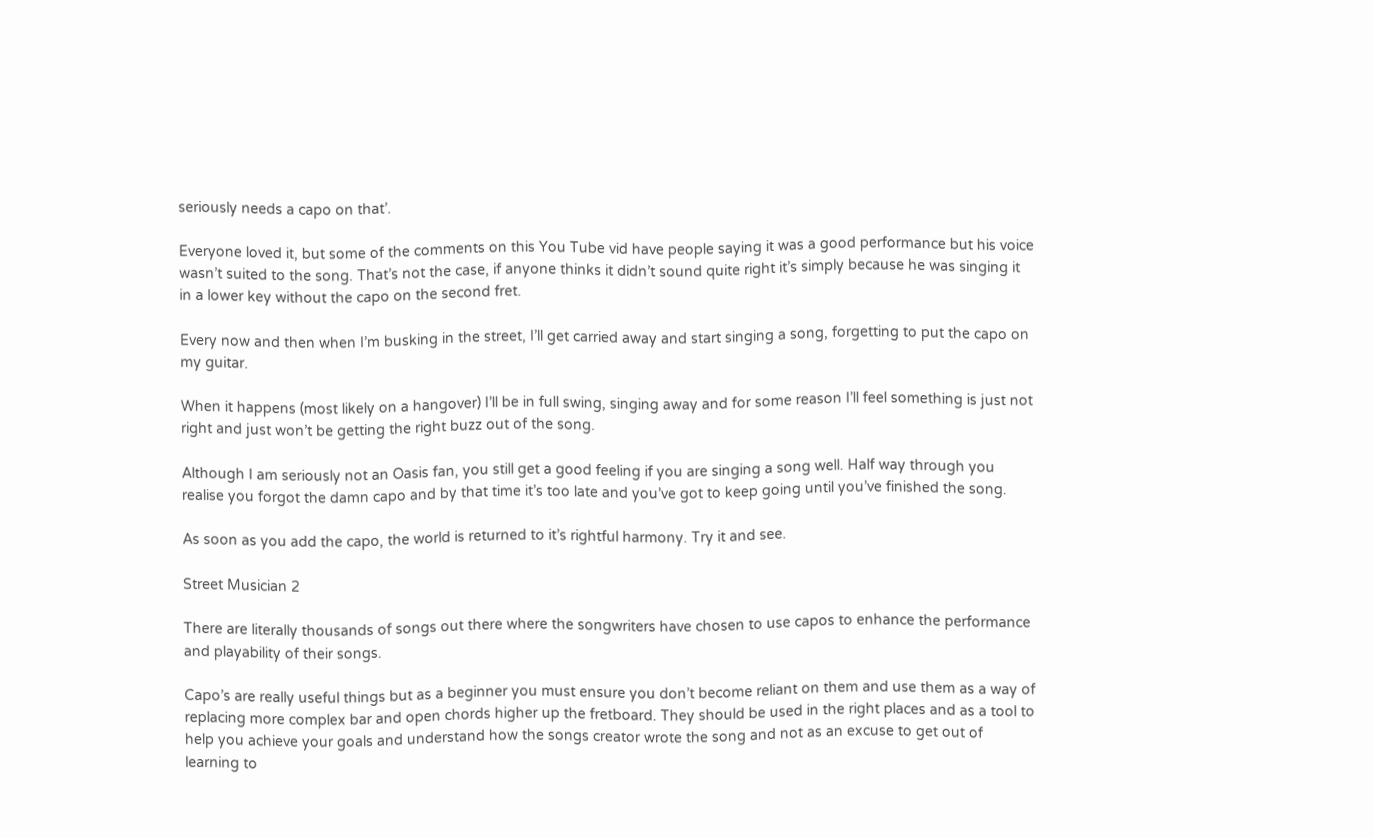seriously needs a capo on that’.

Everyone loved it, but some of the comments on this You Tube vid have people saying it was a good performance but his voice wasn’t suited to the song. That’s not the case, if anyone thinks it didn’t sound quite right it’s simply because he was singing it in a lower key without the capo on the second fret.

Every now and then when I’m busking in the street, I’ll get carried away and start singing a song, forgetting to put the capo on my guitar.

When it happens (most likely on a hangover) I’ll be in full swing, singing away and for some reason I’ll feel something is just not right and just won’t be getting the right buzz out of the song.

Although I am seriously not an Oasis fan, you still get a good feeling if you are singing a song well. Half way through you realise you forgot the damn capo and by that time it’s too late and you’ve got to keep going until you’ve finished the song.

As soon as you add the capo, the world is returned to it’s rightful harmony. Try it and see.

Street Musician 2

There are literally thousands of songs out there where the songwriters have chosen to use capos to enhance the performance and playability of their songs.

Capo’s are really useful things but as a beginner you must ensure you don’t become reliant on them and use them as a way of replacing more complex bar and open chords higher up the fretboard. They should be used in the right places and as a tool to help you achieve your goals and understand how the songs creator wrote the song and not as an excuse to get out of learning to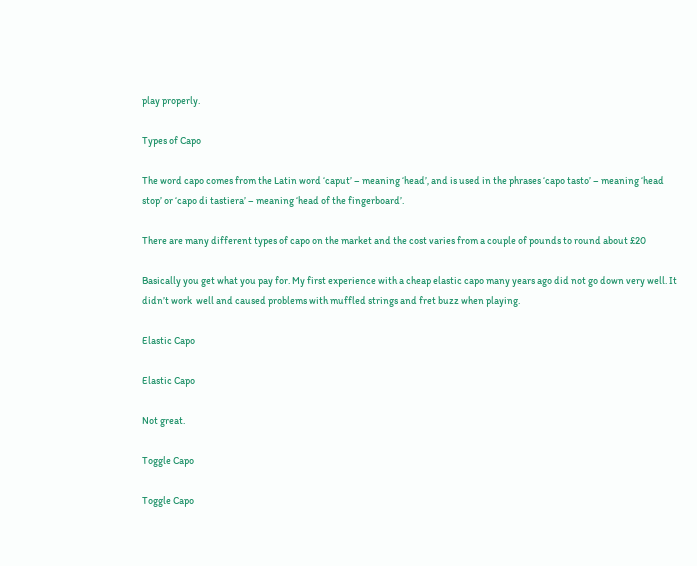play properly.

Types of Capo

The word capo comes from the Latin word ‘caput’ – meaning ‘head’, and is used in the phrases ‘capo tasto’ – meaning ‘head stop’ or ‘capo di tastiera’ – meaning ‘head of the fingerboard’.

There are many different types of capo on the market and the cost varies from a couple of pounds to round about £20

Basically you get what you pay for. My first experience with a cheap elastic capo many years ago did not go down very well. It didn’t work  well and caused problems with muffled strings and fret buzz when playing.

Elastic Capo

Elastic Capo

Not great.

Toggle Capo

Toggle Capo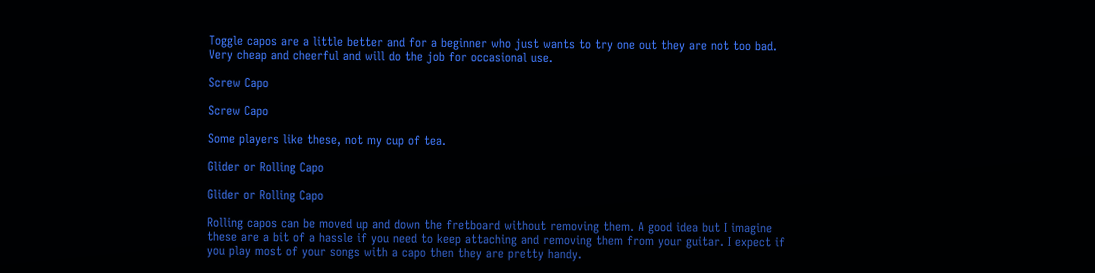Toggle capos are a little better and for a beginner who just wants to try one out they are not too bad. Very cheap and cheerful and will do the job for occasional use.

Screw Capo

Screw Capo

Some players like these, not my cup of tea.

Glider or Rolling Capo

Glider or Rolling Capo

Rolling capos can be moved up and down the fretboard without removing them. A good idea but I imagine these are a bit of a hassle if you need to keep attaching and removing them from your guitar. I expect if you play most of your songs with a capo then they are pretty handy.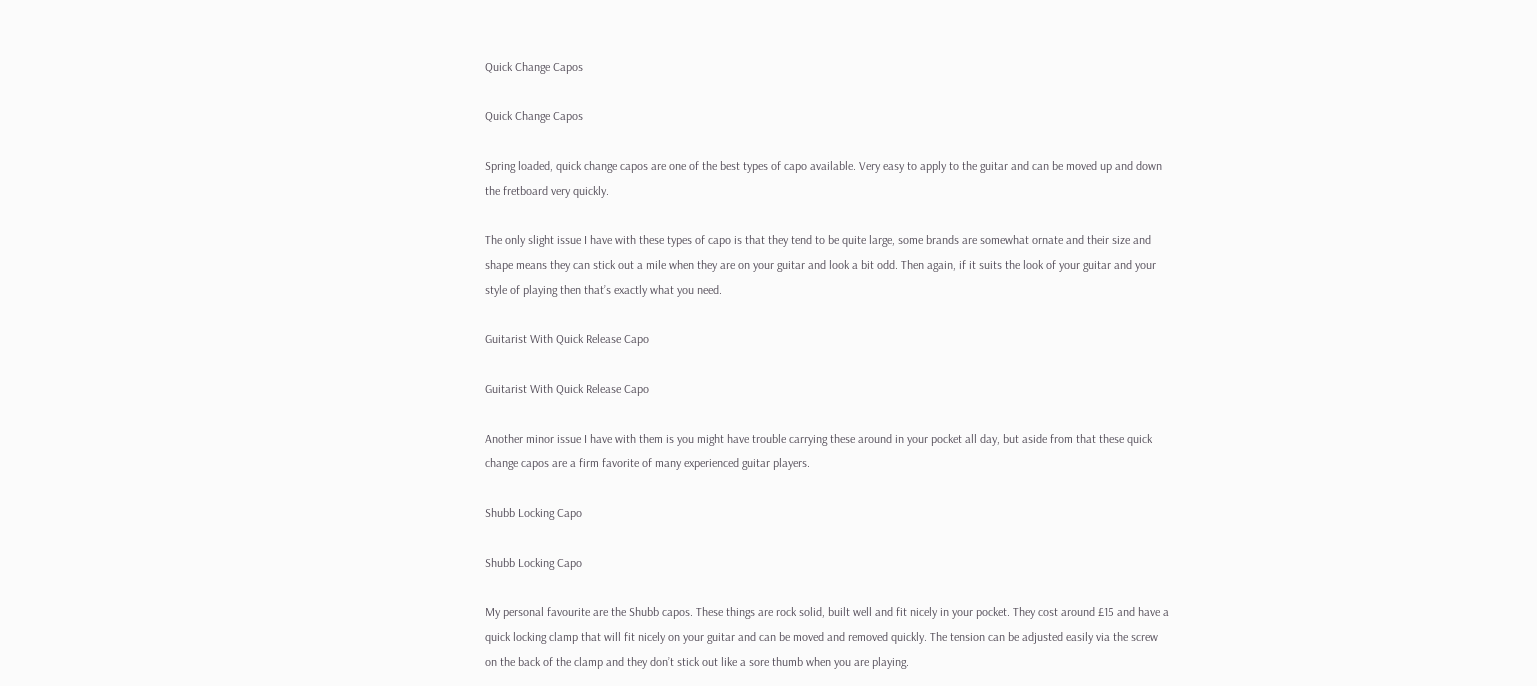Quick Change Capos

Quick Change Capos

Spring loaded, quick change capos are one of the best types of capo available. Very easy to apply to the guitar and can be moved up and down the fretboard very quickly.

The only slight issue I have with these types of capo is that they tend to be quite large, some brands are somewhat ornate and their size and shape means they can stick out a mile when they are on your guitar and look a bit odd. Then again, if it suits the look of your guitar and your style of playing then that’s exactly what you need.

Guitarist With Quick Release Capo

Guitarist With Quick Release Capo

Another minor issue I have with them is you might have trouble carrying these around in your pocket all day, but aside from that these quick change capos are a firm favorite of many experienced guitar players.

Shubb Locking Capo

Shubb Locking Capo

My personal favourite are the Shubb capos. These things are rock solid, built well and fit nicely in your pocket. They cost around £15 and have a quick locking clamp that will fit nicely on your guitar and can be moved and removed quickly. The tension can be adjusted easily via the screw on the back of the clamp and they don’t stick out like a sore thumb when you are playing.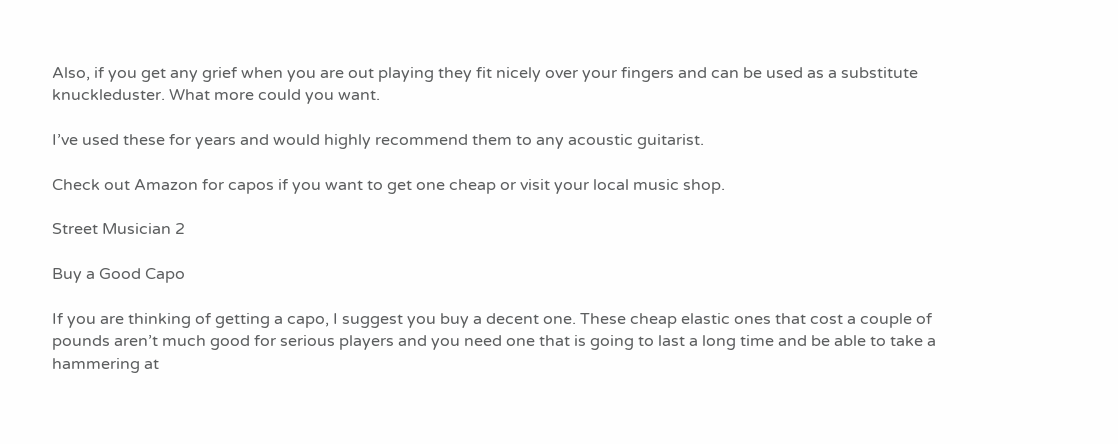Also, if you get any grief when you are out playing they fit nicely over your fingers and can be used as a substitute knuckleduster. What more could you want.

I’ve used these for years and would highly recommend them to any acoustic guitarist.

Check out Amazon for capos if you want to get one cheap or visit your local music shop.

Street Musician 2

Buy a Good Capo

If you are thinking of getting a capo, I suggest you buy a decent one. These cheap elastic ones that cost a couple of pounds aren’t much good for serious players and you need one that is going to last a long time and be able to take a hammering at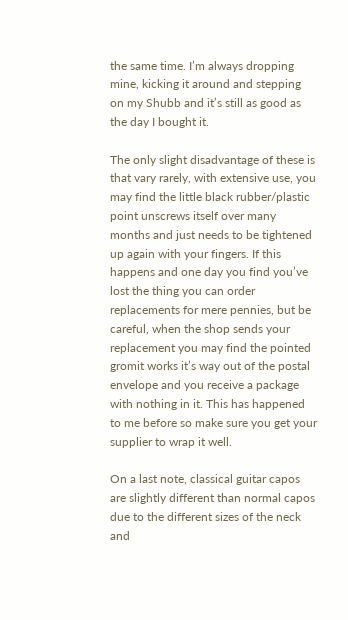the same time. I’m always dropping mine, kicking it around and stepping on my Shubb and it’s still as good as the day I bought it.

The only slight disadvantage of these is that vary rarely, with extensive use, you may find the little black rubber/plastic point unscrews itself over many months and just needs to be tightened up again with your fingers. If this happens and one day you find you’ve lost the thing you can order replacements for mere pennies, but be careful, when the shop sends your replacement you may find the pointed gromit works it’s way out of the postal envelope and you receive a package with nothing in it. This has happened to me before so make sure you get your supplier to wrap it well.

On a last note, classical guitar capos are slightly different than normal capos due to the different sizes of the neck and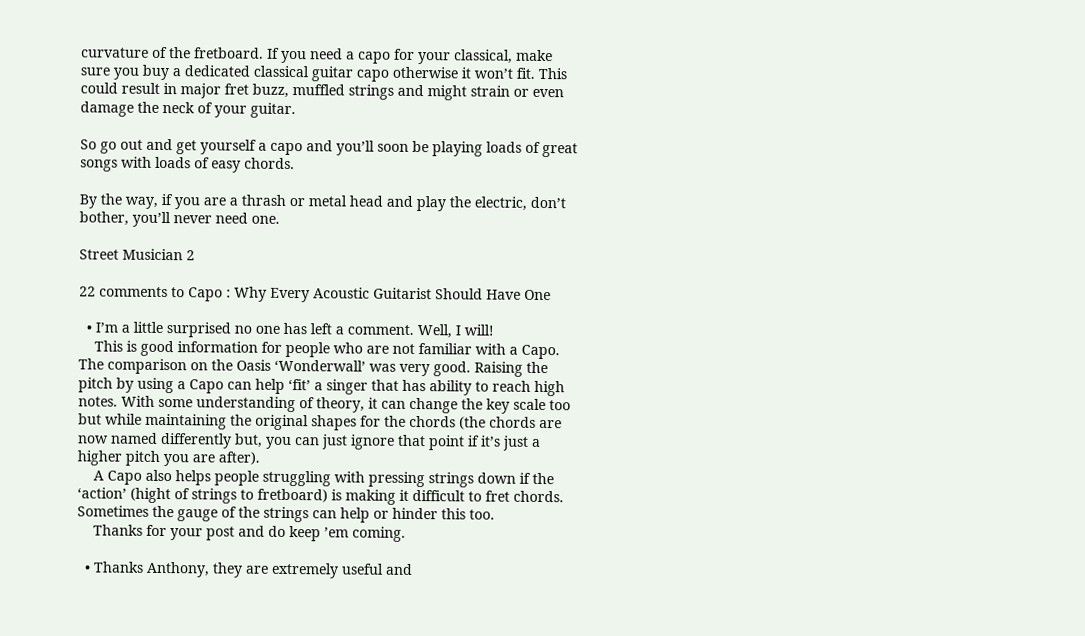curvature of the fretboard. If you need a capo for your classical, make sure you buy a dedicated classical guitar capo otherwise it won’t fit. This could result in major fret buzz, muffled strings and might strain or even damage the neck of your guitar.

So go out and get yourself a capo and you’ll soon be playing loads of great songs with loads of easy chords.

By the way, if you are a thrash or metal head and play the electric, don’t bother, you’ll never need one.

Street Musician 2

22 comments to Capo : Why Every Acoustic Guitarist Should Have One

  • I’m a little surprised no one has left a comment. Well, I will!
    This is good information for people who are not familiar with a Capo. The comparison on the Oasis ‘Wonderwall’ was very good. Raising the pitch by using a Capo can help ‘fit’ a singer that has ability to reach high notes. With some understanding of theory, it can change the key scale too but while maintaining the original shapes for the chords (the chords are now named differently but, you can just ignore that point if it’s just a higher pitch you are after).
    A Capo also helps people struggling with pressing strings down if the ‘action’ (hight of strings to fretboard) is making it difficult to fret chords. Sometimes the gauge of the strings can help or hinder this too.
    Thanks for your post and do keep ’em coming.

  • Thanks Anthony, they are extremely useful and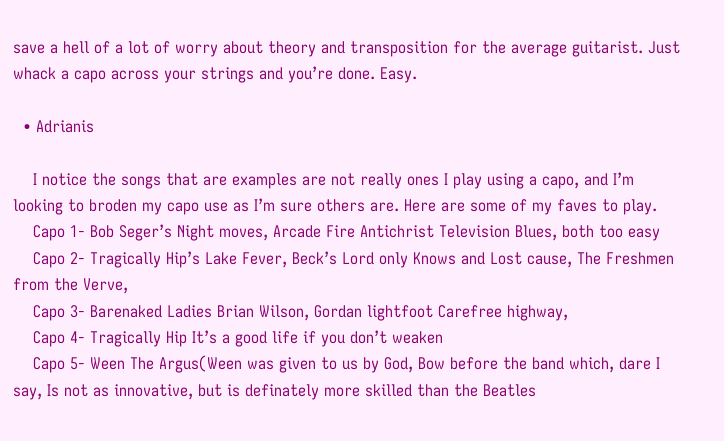save a hell of a lot of worry about theory and transposition for the average guitarist. Just whack a capo across your strings and you’re done. Easy.

  • Adrianis

    I notice the songs that are examples are not really ones I play using a capo, and I’m looking to broden my capo use as I’m sure others are. Here are some of my faves to play.
    Capo 1- Bob Seger’s Night moves, Arcade Fire Antichrist Television Blues, both too easy
    Capo 2- Tragically Hip’s Lake Fever, Beck’s Lord only Knows and Lost cause, The Freshmen from the Verve,
    Capo 3- Barenaked Ladies Brian Wilson, Gordan lightfoot Carefree highway,
    Capo 4- Tragically Hip It’s a good life if you don’t weaken
    Capo 5- Ween The Argus(Ween was given to us by God, Bow before the band which, dare I say, Is not as innovative, but is definately more skilled than the Beatles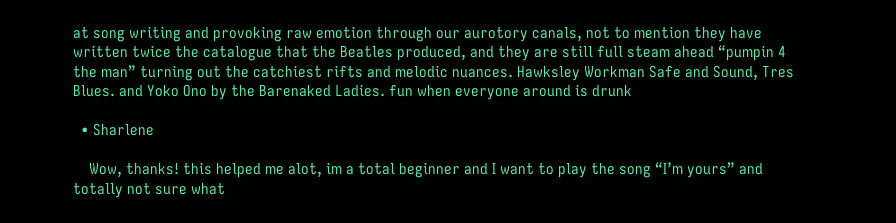at song writing and provoking raw emotion through our aurotory canals, not to mention they have written twice the catalogue that the Beatles produced, and they are still full steam ahead “pumpin 4 the man” turning out the catchiest rifts and melodic nuances. Hawksley Workman Safe and Sound, Tres Blues. and Yoko Ono by the Barenaked Ladies. fun when everyone around is drunk

  • Sharlene

    Wow, thanks! this helped me alot, im a total beginner and I want to play the song “I’m yours” and totally not sure what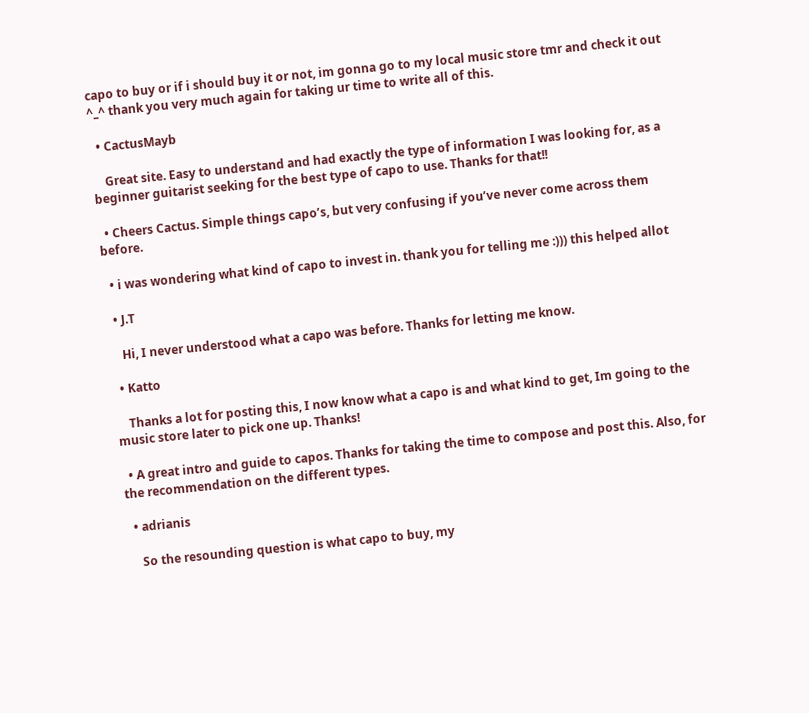capo to buy or if i should buy it or not, im gonna go to my local music store tmr and check it out ^_^ thank you very much again for taking ur time to write all of this.

  • CactusMayb

    Great site. Easy to understand and had exactly the type of information I was looking for, as a beginner guitarist seeking for the best type of capo to use. Thanks for that!!

  • Cheers Cactus. Simple things capo’s, but very confusing if you’ve never come across them before.

  • i was wondering what kind of capo to invest in. thank you for telling me :))) this helped allot

  • J.T

    Hi, I never understood what a capo was before. Thanks for letting me know.

  • Katto

    Thanks a lot for posting this, I now know what a capo is and what kind to get, Im going to the music store later to pick one up. Thanks!

  • A great intro and guide to capos. Thanks for taking the time to compose and post this. Also, for the recommendation on the different types.

  • adrianis

    So the resounding question is what capo to buy, my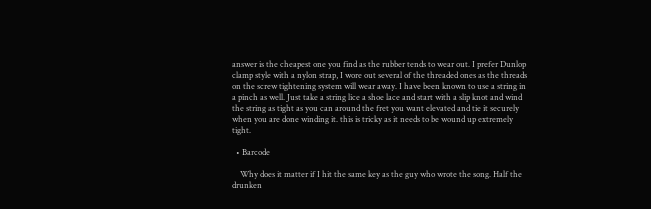answer is the cheapest one you find as the rubber tends to wear out. I prefer Dunlop clamp style with a nylon strap, I wore out several of the threaded ones as the threads on the screw tightening system will wear away. I have been known to use a string in a pinch as well. Just take a string lice a shoe lace and start with a slip knot and wind the string as tight as you can around the fret you want elevated and tie it securely when you are done winding it. this is tricky as it needs to be wound up extremely tight.

  • Barcode

    Why does it matter if I hit the same key as the guy who wrote the song. Half the drunken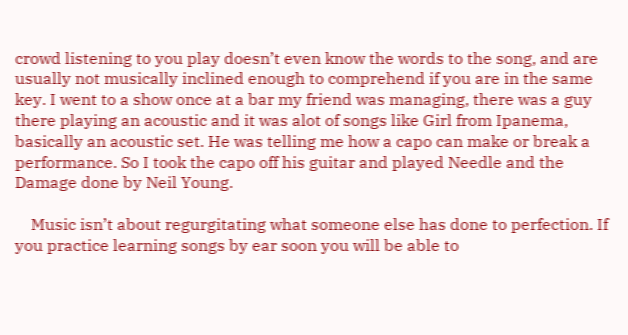crowd listening to you play doesn’t even know the words to the song, and are usually not musically inclined enough to comprehend if you are in the same key. I went to a show once at a bar my friend was managing, there was a guy there playing an acoustic and it was alot of songs like Girl from Ipanema, basically an acoustic set. He was telling me how a capo can make or break a performance. So I took the capo off his guitar and played Needle and the Damage done by Neil Young.

    Music isn’t about regurgitating what someone else has done to perfection. If you practice learning songs by ear soon you will be able to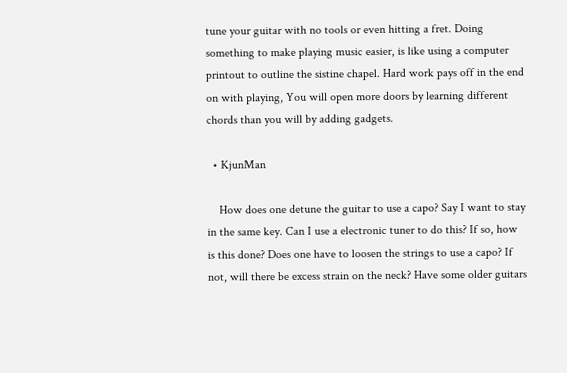tune your guitar with no tools or even hitting a fret. Doing something to make playing music easier, is like using a computer printout to outline the sistine chapel. Hard work pays off in the end on with playing, You will open more doors by learning different chords than you will by adding gadgets.

  • KjunMan

    How does one detune the guitar to use a capo? Say I want to stay in the same key. Can I use a electronic tuner to do this? If so, how is this done? Does one have to loosen the strings to use a capo? If not, will there be excess strain on the neck? Have some older guitars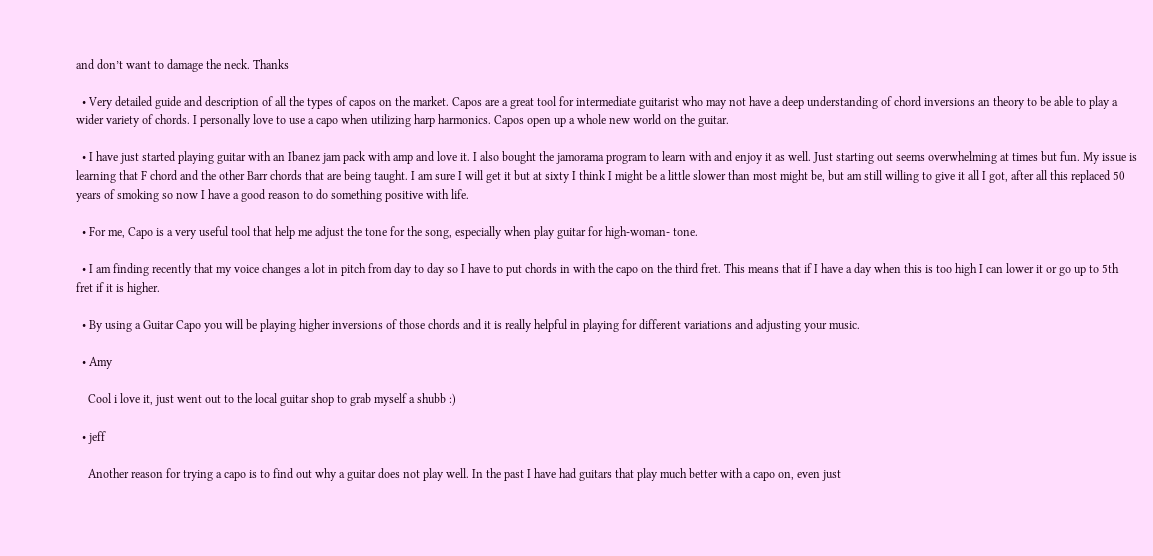and don’t want to damage the neck. Thanks

  • Very detailed guide and description of all the types of capos on the market. Capos are a great tool for intermediate guitarist who may not have a deep understanding of chord inversions an theory to be able to play a wider variety of chords. I personally love to use a capo when utilizing harp harmonics. Capos open up a whole new world on the guitar.

  • I have just started playing guitar with an Ibanez jam pack with amp and love it. I also bought the jamorama program to learn with and enjoy it as well. Just starting out seems overwhelming at times but fun. My issue is learning that F chord and the other Barr chords that are being taught. I am sure I will get it but at sixty I think I might be a little slower than most might be, but am still willing to give it all I got, after all this replaced 50 years of smoking so now I have a good reason to do something positive with life.

  • For me, Capo is a very useful tool that help me adjust the tone for the song, especially when play guitar for high-woman- tone.

  • I am finding recently that my voice changes a lot in pitch from day to day so I have to put chords in with the capo on the third fret. This means that if I have a day when this is too high I can lower it or go up to 5th fret if it is higher.

  • By using a Guitar Capo you will be playing higher inversions of those chords and it is really helpful in playing for different variations and adjusting your music.

  • Amy

    Cool i love it, just went out to the local guitar shop to grab myself a shubb :)

  • jeff

    Another reason for trying a capo is to find out why a guitar does not play well. In the past I have had guitars that play much better with a capo on, even just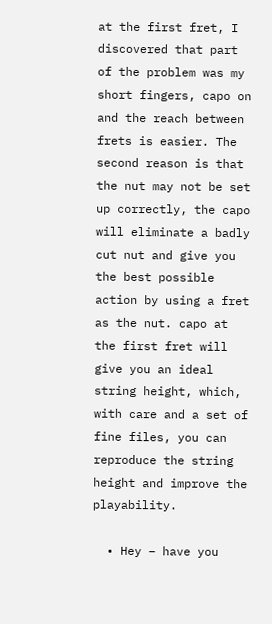at the first fret, I discovered that part of the problem was my short fingers, capo on and the reach between frets is easier. The second reason is that the nut may not be set up correctly, the capo will eliminate a badly cut nut and give you the best possible action by using a fret as the nut. capo at the first fret will give you an ideal string height, which, with care and a set of fine files, you can reproduce the string height and improve the playability.

  • Hey – have you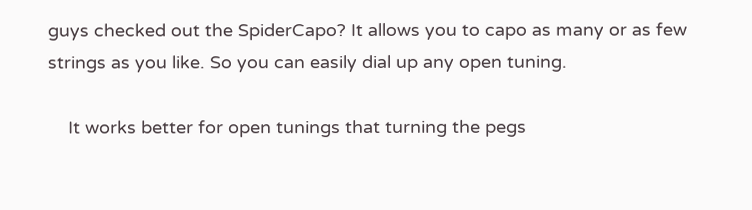guys checked out the SpiderCapo? It allows you to capo as many or as few strings as you like. So you can easily dial up any open tuning.

    It works better for open tunings that turning the pegs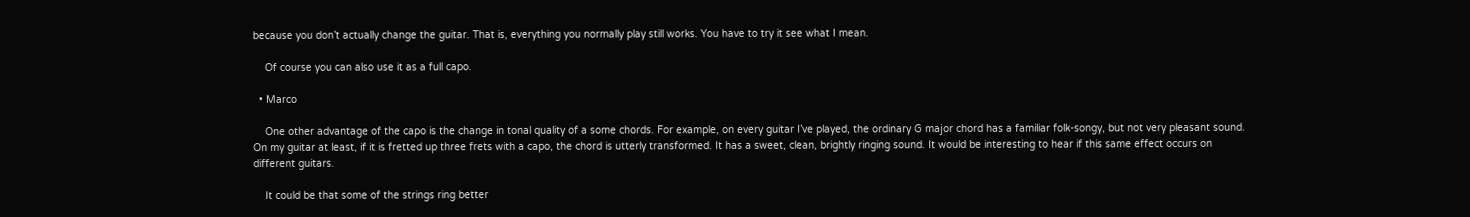because you don’t actually change the guitar. That is, everything you normally play still works. You have to try it see what I mean.

    Of course you can also use it as a full capo.

  • Marco

    One other advantage of the capo is the change in tonal quality of a some chords. For example, on every guitar I’ve played, the ordinary G major chord has a familiar folk-songy, but not very pleasant sound. On my guitar at least, if it is fretted up three frets with a capo, the chord is utterly transformed. It has a sweet, clean, brightly ringing sound. It would be interesting to hear if this same effect occurs on different guitars.

    It could be that some of the strings ring better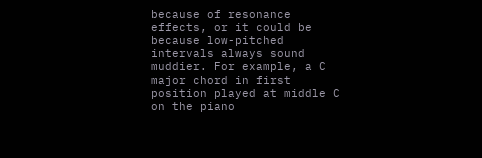because of resonance effects, or it could be because low-pitched intervals always sound muddier. For example, a C major chord in first position played at middle C on the piano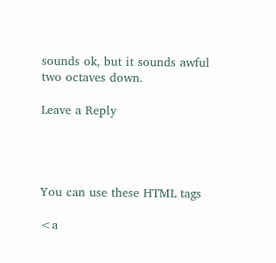sounds ok, but it sounds awful two octaves down.

Leave a Reply




You can use these HTML tags

<a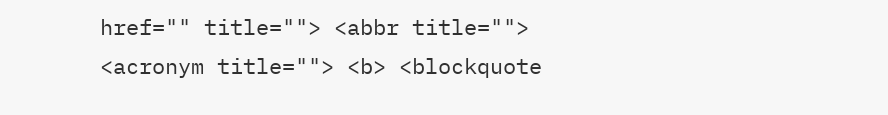href="" title=""> <abbr title=""> <acronym title=""> <b> <blockquote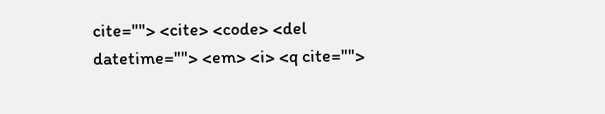cite=""> <cite> <code> <del datetime=""> <em> <i> <q cite="">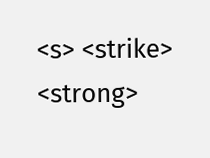<s> <strike> <strong>